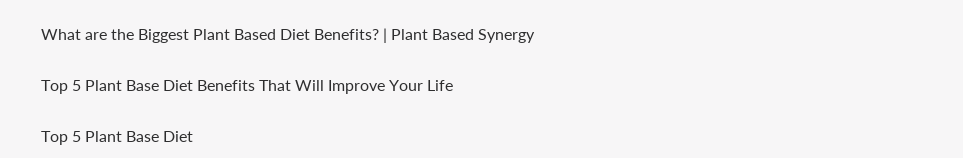What are the Biggest Plant Based Diet Benefits? | Plant Based Synergy

Top 5 Plant Base Diet Benefits That Will Improve Your Life

Top 5 Plant Base Diet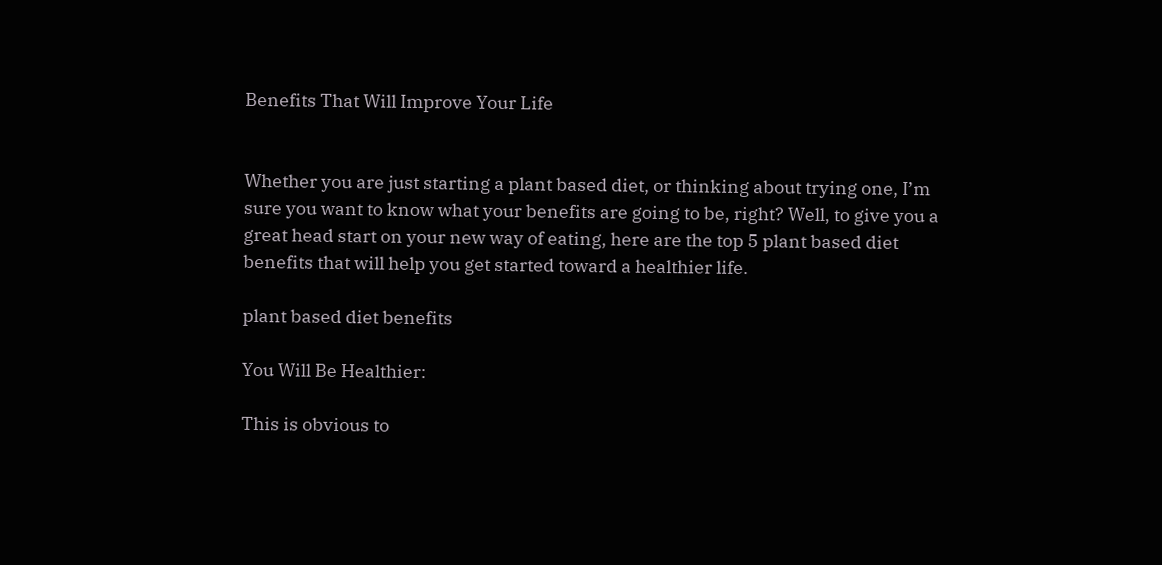Benefits That Will Improve Your Life


Whether you are just starting a plant based diet, or thinking about trying one, I’m sure you want to know what your benefits are going to be, right? Well, to give you a great head start on your new way of eating, here are the top 5 plant based diet benefits that will help you get started toward a healthier life.

plant based diet benefits

You Will Be Healthier:

This is obvious to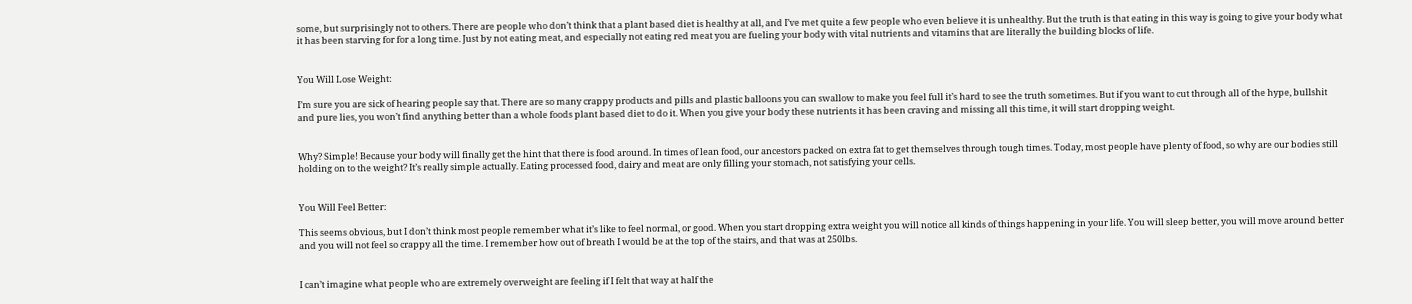some, but surprisingly not to others. There are people who don’t think that a plant based diet is healthy at all, and I’ve met quite a few people who even believe it is unhealthy. But the truth is that eating in this way is going to give your body what it has been starving for for a long time. Just by not eating meat, and especially not eating red meat you are fueling your body with vital nutrients and vitamins that are literally the building blocks of life.


You Will Lose Weight:

I’m sure you are sick of hearing people say that. There are so many crappy products and pills and plastic balloons you can swallow to make you feel full it’s hard to see the truth sometimes. But if you want to cut through all of the hype, bullshit and pure lies, you won’t find anything better than a whole foods plant based diet to do it. When you give your body these nutrients it has been craving and missing all this time, it will start dropping weight.


Why? Simple! Because your body will finally get the hint that there is food around. In times of lean food, our ancestors packed on extra fat to get themselves through tough times. Today, most people have plenty of food, so why are our bodies still holding on to the weight? It’s really simple actually. Eating processed food, dairy and meat are only filling your stomach, not satisfying your cells.


You Will Feel Better:

This seems obvious, but I don’t think most people remember what it’s like to feel normal, or good. When you start dropping extra weight you will notice all kinds of things happening in your life. You will sleep better, you will move around better and you will not feel so crappy all the time. I remember how out of breath I would be at the top of the stairs, and that was at 250lbs.


I can’t imagine what people who are extremely overweight are feeling if I felt that way at half the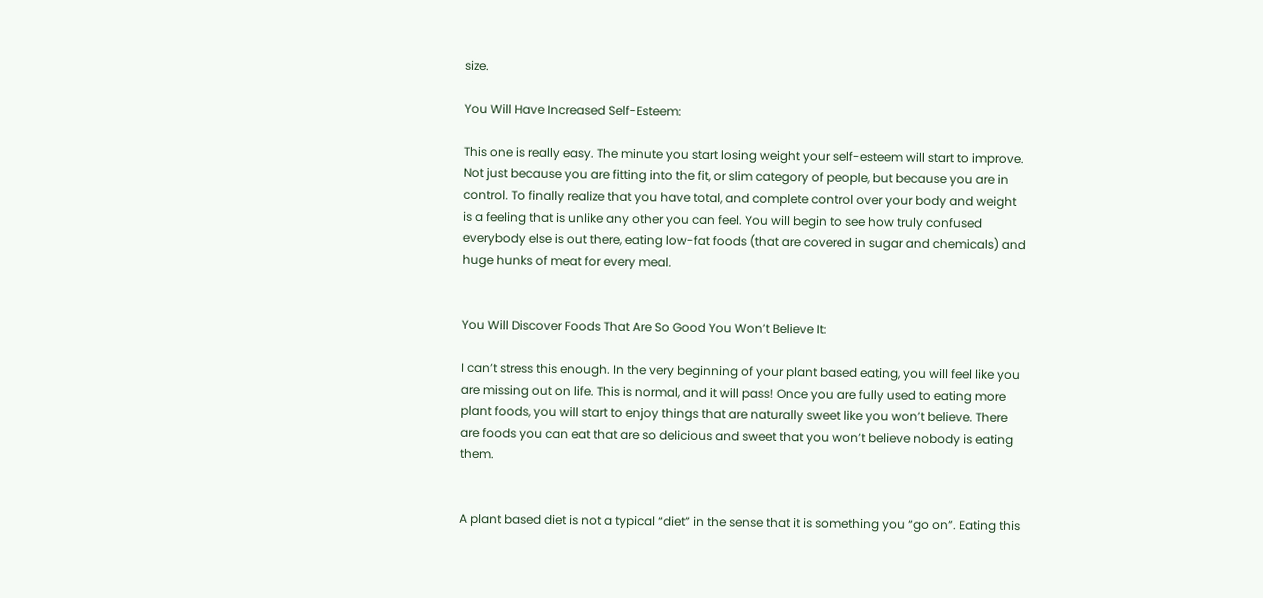size.

You Will Have Increased Self-Esteem:

This one is really easy. The minute you start losing weight your self-esteem will start to improve. Not just because you are fitting into the fit, or slim category of people, but because you are in control. To finally realize that you have total, and complete control over your body and weight is a feeling that is unlike any other you can feel. You will begin to see how truly confused everybody else is out there, eating low-fat foods (that are covered in sugar and chemicals) and huge hunks of meat for every meal.


You Will Discover Foods That Are So Good You Won’t Believe It:

I can’t stress this enough. In the very beginning of your plant based eating, you will feel like you are missing out on life. This is normal, and it will pass! Once you are fully used to eating more plant foods, you will start to enjoy things that are naturally sweet like you won’t believe. There are foods you can eat that are so delicious and sweet that you won’t believe nobody is eating them.


A plant based diet is not a typical “diet” in the sense that it is something you “go on”. Eating this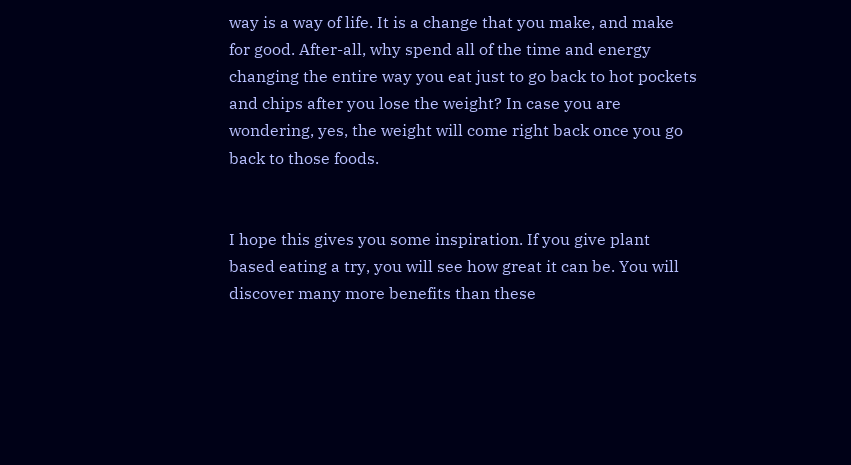way is a way of life. It is a change that you make, and make for good. After-all, why spend all of the time and energy changing the entire way you eat just to go back to hot pockets and chips after you lose the weight? In case you are wondering, yes, the weight will come right back once you go back to those foods.


I hope this gives you some inspiration. If you give plant based eating a try, you will see how great it can be. You will discover many more benefits than these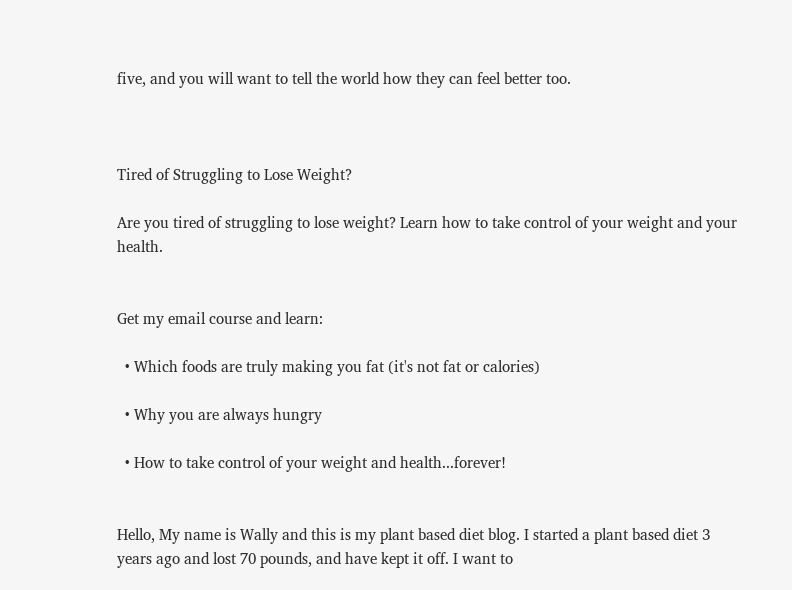five, and you will want to tell the world how they can feel better too.



Tired of Struggling to Lose Weight?

Are you tired of struggling to lose weight? Learn how to take control of your weight and your health.


Get my email course and learn:

  • Which foods are truly making you fat (it's not fat or calories)

  • Why you are always hungry

  • How to take control of your weight and health...forever!


Hello, My name is Wally and this is my plant based diet blog. I started a plant based diet 3 years ago and lost 70 pounds, and have kept it off. I want to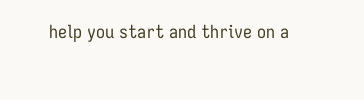help you start and thrive on a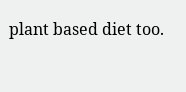plant based diet too.